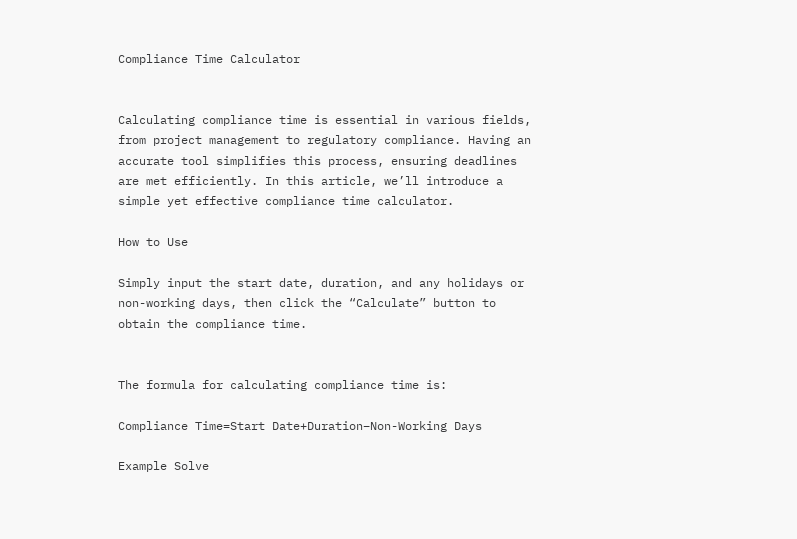Compliance Time Calculator


Calculating compliance time is essential in various fields, from project management to regulatory compliance. Having an accurate tool simplifies this process, ensuring deadlines are met efficiently. In this article, we’ll introduce a simple yet effective compliance time calculator.

How to Use

Simply input the start date, duration, and any holidays or non-working days, then click the “Calculate” button to obtain the compliance time.


The formula for calculating compliance time is:

Compliance Time=Start Date+Duration−Non-Working Days

Example Solve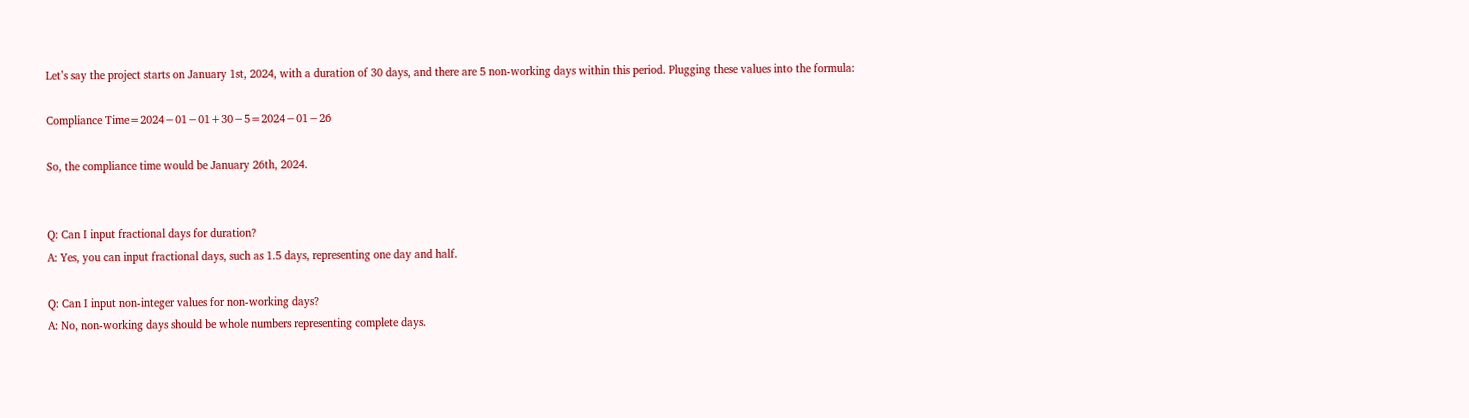Let’s say the project starts on January 1st, 2024, with a duration of 30 days, and there are 5 non-working days within this period. Plugging these values into the formula:

Compliance Time=2024−01−01+30−5=2024−01−26

So, the compliance time would be January 26th, 2024.


Q: Can I input fractional days for duration?
A: Yes, you can input fractional days, such as 1.5 days, representing one day and half.

Q: Can I input non-integer values for non-working days?
A: No, non-working days should be whole numbers representing complete days.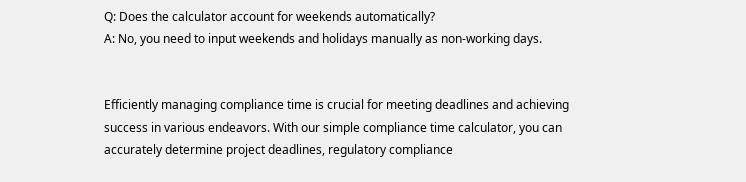Q: Does the calculator account for weekends automatically?
A: No, you need to input weekends and holidays manually as non-working days.


Efficiently managing compliance time is crucial for meeting deadlines and achieving success in various endeavors. With our simple compliance time calculator, you can accurately determine project deadlines, regulatory compliance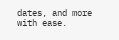dates, and more with ease.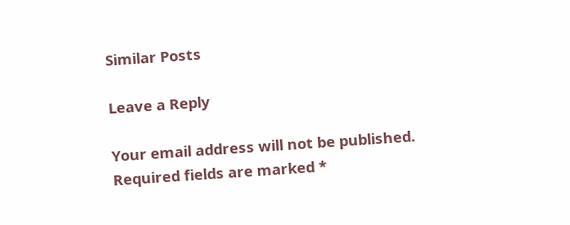Similar Posts

Leave a Reply

Your email address will not be published. Required fields are marked *